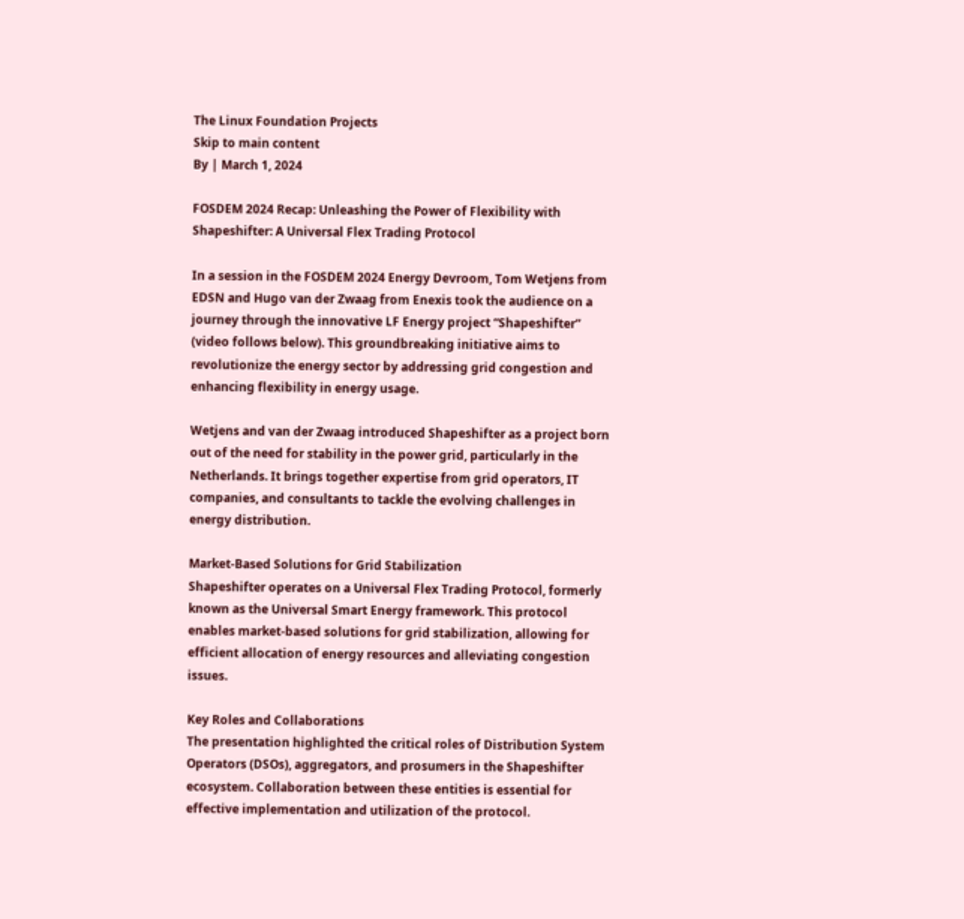The Linux Foundation Projects
Skip to main content
By | March 1, 2024

FOSDEM 2024 Recap: Unleashing the Power of Flexibility with Shapeshifter: A Universal Flex Trading Protocol

In a session in the FOSDEM 2024 Energy Devroom, Tom Wetjens from EDSN and Hugo van der Zwaag from Enexis took the audience on a journey through the innovative LF Energy project “Shapeshifter” (video follows below). This groundbreaking initiative aims to revolutionize the energy sector by addressing grid congestion and enhancing flexibility in energy usage.

Wetjens and van der Zwaag introduced Shapeshifter as a project born out of the need for stability in the power grid, particularly in the Netherlands. It brings together expertise from grid operators, IT companies, and consultants to tackle the evolving challenges in energy distribution.

Market-Based Solutions for Grid Stabilization
Shapeshifter operates on a Universal Flex Trading Protocol, formerly known as the Universal Smart Energy framework. This protocol enables market-based solutions for grid stabilization, allowing for efficient allocation of energy resources and alleviating congestion issues.

Key Roles and Collaborations
The presentation highlighted the critical roles of Distribution System Operators (DSOs), aggregators, and prosumers in the Shapeshifter ecosystem. Collaboration between these entities is essential for effective implementation and utilization of the protocol.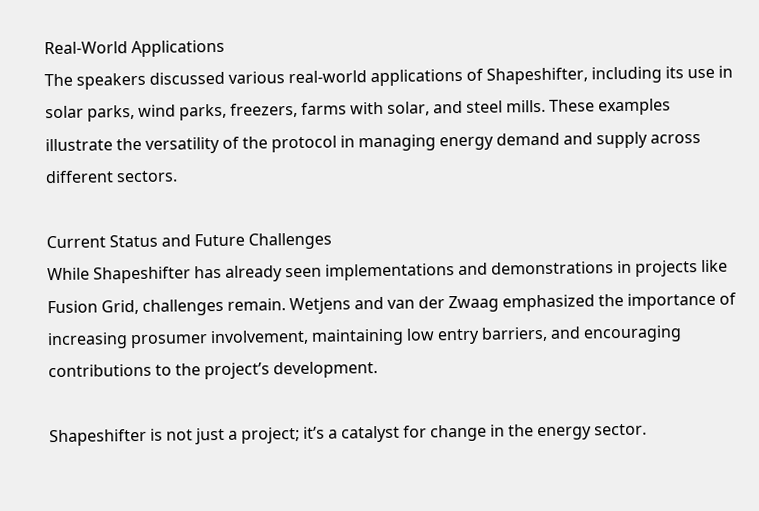Real-World Applications
The speakers discussed various real-world applications of Shapeshifter, including its use in solar parks, wind parks, freezers, farms with solar, and steel mills. These examples illustrate the versatility of the protocol in managing energy demand and supply across different sectors.

Current Status and Future Challenges
While Shapeshifter has already seen implementations and demonstrations in projects like Fusion Grid, challenges remain. Wetjens and van der Zwaag emphasized the importance of increasing prosumer involvement, maintaining low entry barriers, and encouraging contributions to the project’s development.

Shapeshifter is not just a project; it’s a catalyst for change in the energy sector.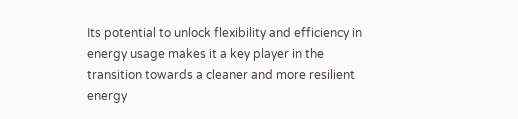Its potential to unlock flexibility and efficiency in energy usage makes it a key player in the transition towards a cleaner and more resilient energy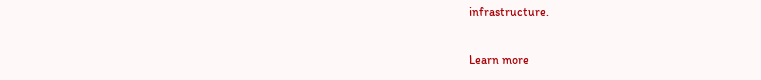infrastructure.

Learn more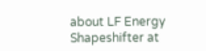about LF Energy Shapeshifter at